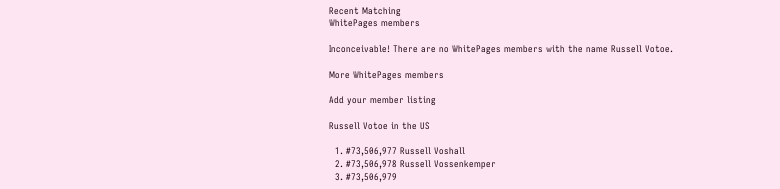Recent Matching
WhitePages members

Inconceivable! There are no WhitePages members with the name Russell Votoe.

More WhitePages members

Add your member listing

Russell Votoe in the US

  1. #73,506,977 Russell Voshall
  2. #73,506,978 Russell Vossenkemper
  3. #73,506,979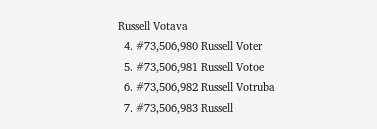Russell Votava
  4. #73,506,980 Russell Voter
  5. #73,506,981 Russell Votoe
  6. #73,506,982 Russell Votruba
  7. #73,506,983 Russell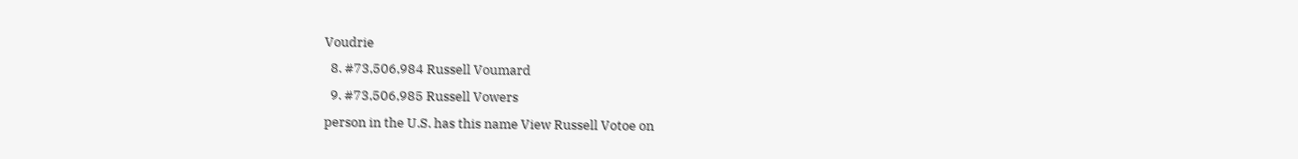Voudrie
  8. #73,506,984 Russell Voumard
  9. #73,506,985 Russell Vowers
person in the U.S. has this name View Russell Votoe on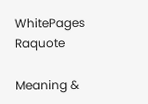WhitePages Raquote

Meaning &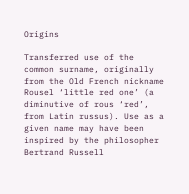Origins

Transferred use of the common surname, originally from the Old French nickname Rousel ‘little red one’ (a diminutive of rous ‘red’, from Latin russus). Use as a given name may have been inspired by the philosopher Bertrand Russell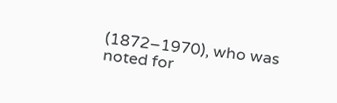(1872–1970), who was noted for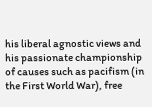his liberal agnostic views and his passionate championship of causes such as pacifism (in the First World War), free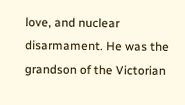love, and nuclear disarmament. He was the grandson of the Victorian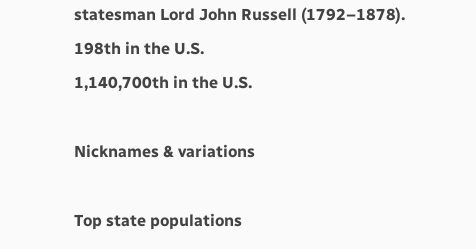statesman Lord John Russell (1792–1878).
198th in the U.S.
1,140,700th in the U.S.

Nicknames & variations

Top state populations